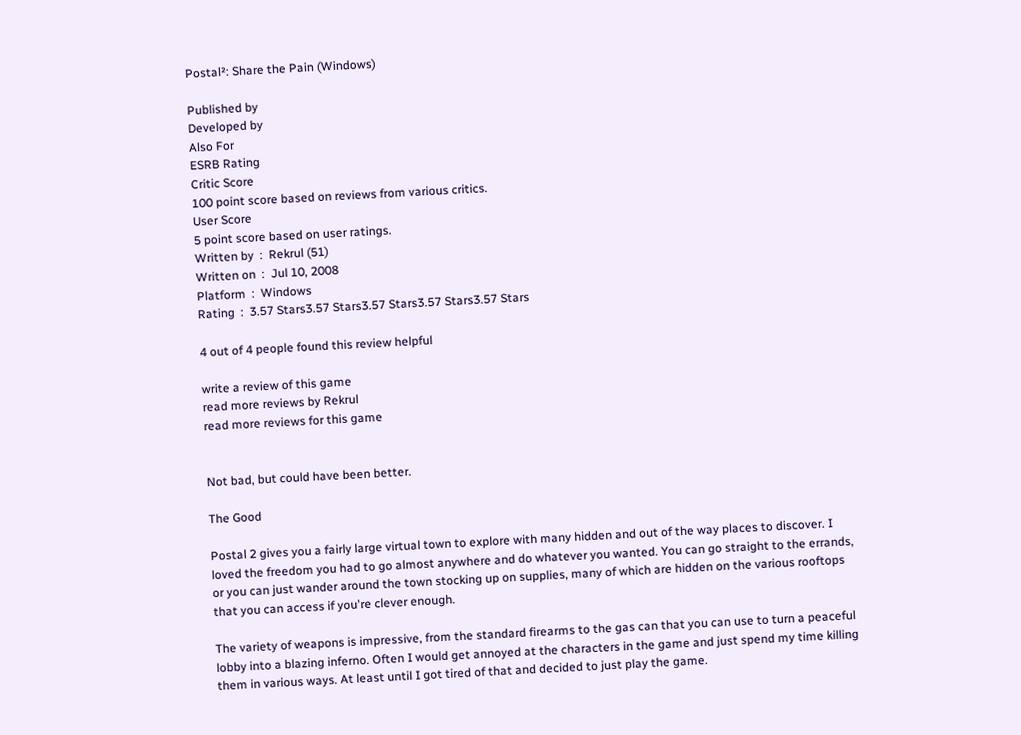Postal²: Share the Pain (Windows)

Published by
Developed by
Also For
ESRB Rating
Critic Score
100 point score based on reviews from various critics.
User Score
5 point score based on user ratings.
Written by  :  Rekrul (51)
Written on  :  Jul 10, 2008
Platform  :  Windows
Rating  :  3.57 Stars3.57 Stars3.57 Stars3.57 Stars3.57 Stars

4 out of 4 people found this review helpful

write a review of this game
read more reviews by Rekrul
read more reviews for this game


Not bad, but could have been better.

The Good

Postal 2 gives you a fairly large virtual town to explore with many hidden and out of the way places to discover. I loved the freedom you had to go almost anywhere and do whatever you wanted. You can go straight to the errands, or you can just wander around the town stocking up on supplies, many of which are hidden on the various rooftops that you can access if you're clever enough.

The variety of weapons is impressive, from the standard firearms to the gas can that you can use to turn a peaceful lobby into a blazing inferno. Often I would get annoyed at the characters in the game and just spend my time killing them in various ways. At least until I got tired of that and decided to just play the game.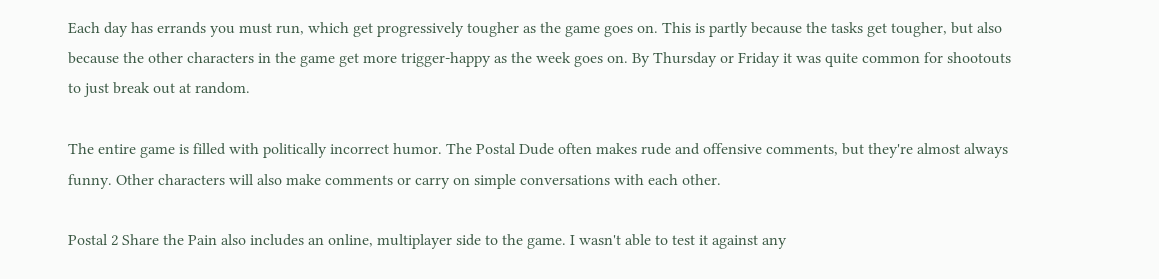Each day has errands you must run, which get progressively tougher as the game goes on. This is partly because the tasks get tougher, but also because the other characters in the game get more trigger-happy as the week goes on. By Thursday or Friday it was quite common for shootouts to just break out at random.

The entire game is filled with politically incorrect humor. The Postal Dude often makes rude and offensive comments, but they're almost always funny. Other characters will also make comments or carry on simple conversations with each other.

Postal 2 Share the Pain also includes an online, multiplayer side to the game. I wasn't able to test it against any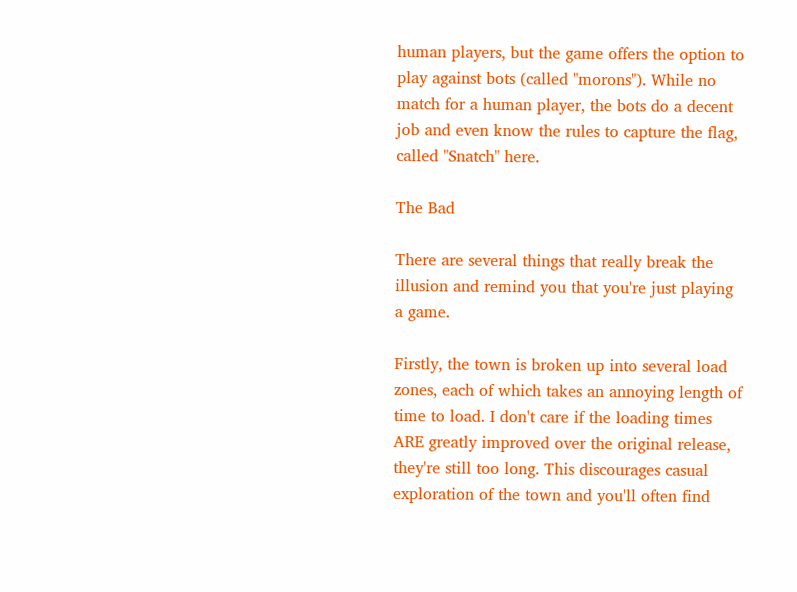human players, but the game offers the option to play against bots (called "morons"). While no match for a human player, the bots do a decent job and even know the rules to capture the flag, called "Snatch" here.

The Bad

There are several things that really break the illusion and remind you that you're just playing a game.

Firstly, the town is broken up into several load zones, each of which takes an annoying length of time to load. I don't care if the loading times ARE greatly improved over the original release, they're still too long. This discourages casual exploration of the town and you'll often find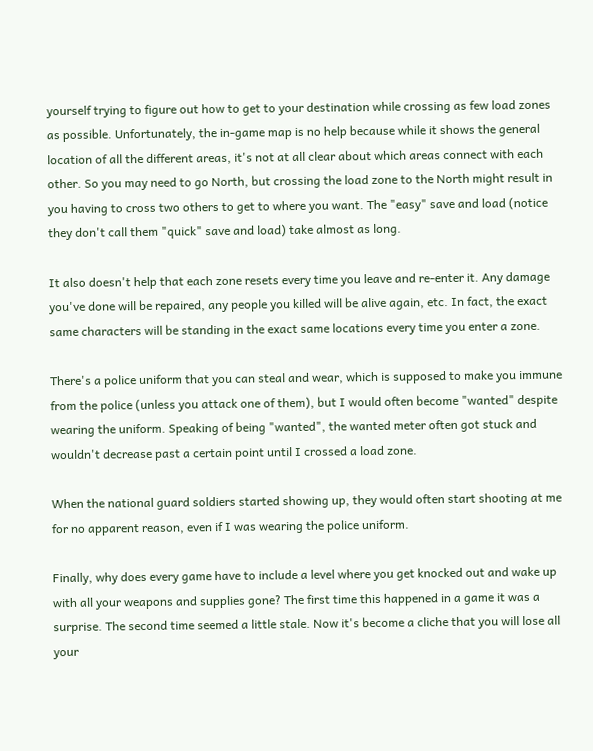yourself trying to figure out how to get to your destination while crossing as few load zones as possible. Unfortunately, the in-game map is no help because while it shows the general location of all the different areas, it's not at all clear about which areas connect with each other. So you may need to go North, but crossing the load zone to the North might result in you having to cross two others to get to where you want. The "easy" save and load (notice they don't call them "quick" save and load) take almost as long.

It also doesn't help that each zone resets every time you leave and re-enter it. Any damage you've done will be repaired, any people you killed will be alive again, etc. In fact, the exact same characters will be standing in the exact same locations every time you enter a zone.

There's a police uniform that you can steal and wear, which is supposed to make you immune from the police (unless you attack one of them), but I would often become "wanted" despite wearing the uniform. Speaking of being "wanted", the wanted meter often got stuck and wouldn't decrease past a certain point until I crossed a load zone.

When the national guard soldiers started showing up, they would often start shooting at me for no apparent reason, even if I was wearing the police uniform.

Finally, why does every game have to include a level where you get knocked out and wake up with all your weapons and supplies gone? The first time this happened in a game it was a surprise. The second time seemed a little stale. Now it's become a cliche that you will lose all your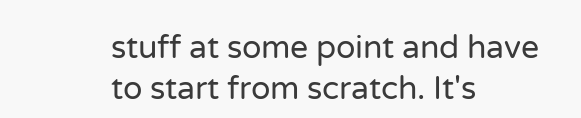stuff at some point and have to start from scratch. It's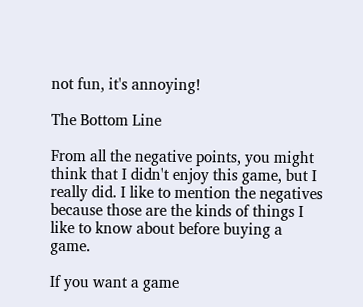not fun, it's annoying!

The Bottom Line

From all the negative points, you might think that I didn't enjoy this game, but I really did. I like to mention the negatives because those are the kinds of things I like to know about before buying a game.

If you want a game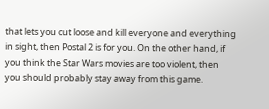that lets you cut loose and kill everyone and everything in sight, then Postal 2 is for you. On the other hand, if you think the Star Wars movies are too violent, then you should probably stay away from this game.